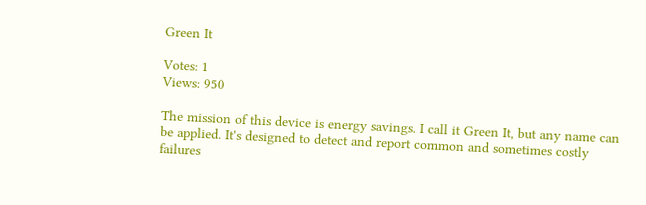Green It

Votes: 1
Views: 950

The mission of this device is energy savings. I call it Green It, but any name can be applied. It's designed to detect and report common and sometimes costly failures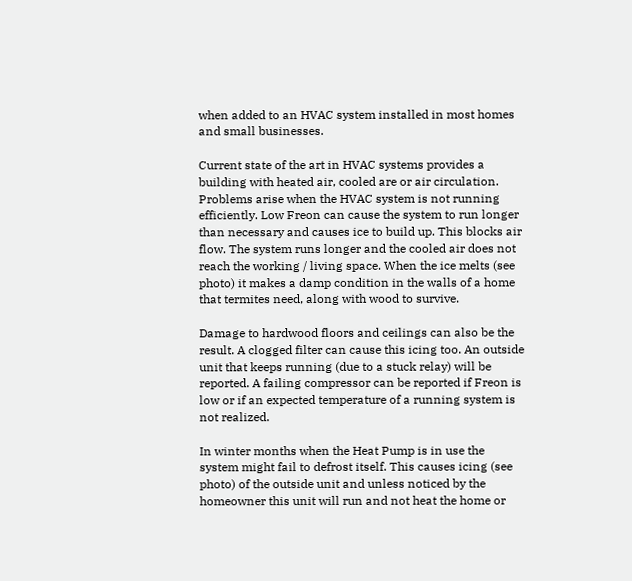when added to an HVAC system installed in most homes and small businesses.

Current state of the art in HVAC systems provides a building with heated air, cooled are or air circulation. Problems arise when the HVAC system is not running efficiently. Low Freon can cause the system to run longer than necessary and causes ice to build up. This blocks air flow. The system runs longer and the cooled air does not reach the working / living space. When the ice melts (see photo) it makes a damp condition in the walls of a home that termites need, along with wood to survive.

Damage to hardwood floors and ceilings can also be the result. A clogged filter can cause this icing too. An outside unit that keeps running (due to a stuck relay) will be reported. A failing compressor can be reported if Freon is low or if an expected temperature of a running system is not realized.

In winter months when the Heat Pump is in use the system might fail to defrost itself. This causes icing (see photo) of the outside unit and unless noticed by the homeowner this unit will run and not heat the home or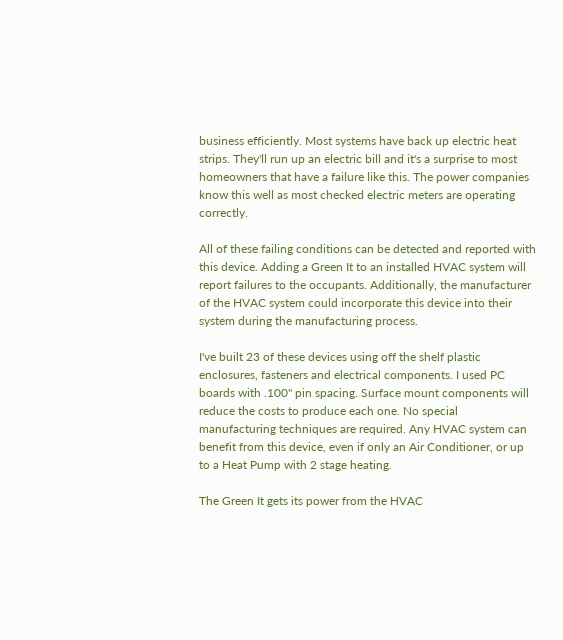business efficiently. Most systems have back up electric heat strips. They'll run up an electric bill and it's a surprise to most homeowners that have a failure like this. The power companies know this well as most checked electric meters are operating correctly.

All of these failing conditions can be detected and reported with this device. Adding a Green It to an installed HVAC system will report failures to the occupants. Additionally, the manufacturer of the HVAC system could incorporate this device into their system during the manufacturing process.

I've built 23 of these devices using off the shelf plastic enclosures, fasteners and electrical components. I used PC boards with .100" pin spacing. Surface mount components will reduce the costs to produce each one. No special manufacturing techniques are required. Any HVAC system can benefit from this device, even if only an Air Conditioner, or up to a Heat Pump with 2 stage heating.

The Green It gets its power from the HVAC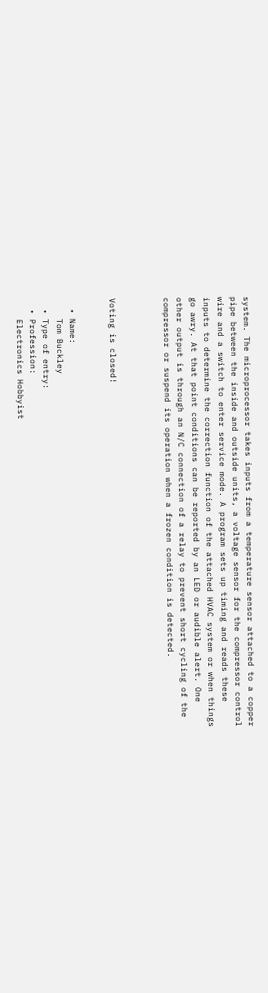system. The microprocessor takes inputs from a temperature sensor attached to a copper pipe between the inside and outside units, a voltage sensor for the compressor control wire and a switch to enter service mode. A program sets up timing and reads these inputs to determine the correction function of the attached HVAC system or when things go awry. At that point conditions can be reported by an LED or audible alert. One other output is through an N/C connection of a relay to prevent short cycling of the compressor or suspend its operation when a frozen condition is detected.



Voting is closed!


  • Name:
    Tom Buckley
  • Type of entry:
  • Profession:
    Electronics Hobbyist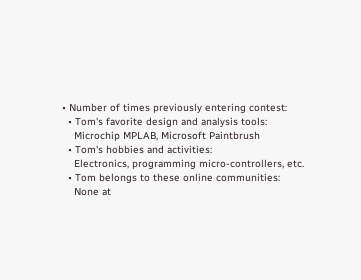• Number of times previously entering contest:
  • Tom's favorite design and analysis tools:
    Microchip MPLAB, Microsoft Paintbrush
  • Tom's hobbies and activities:
    Electronics, programming micro-controllers, etc.
  • Tom belongs to these online communities:
    None at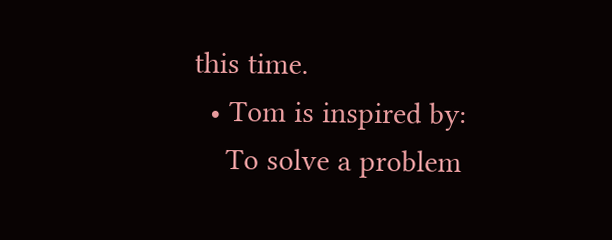this time.
  • Tom is inspired by:
    To solve a problem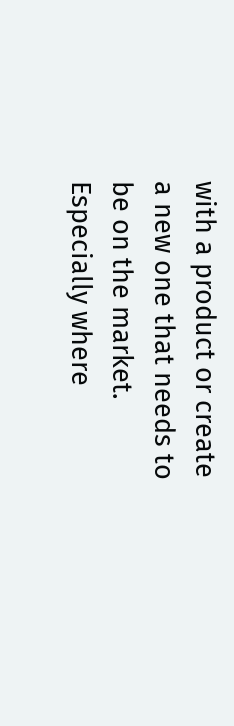with a product or create a new one that needs to be on the market. Especially where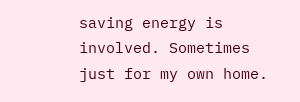saving energy is involved. Sometimes just for my own home.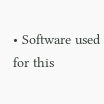• Software used for this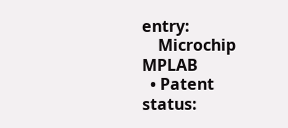entry:
    Microchip MPLAB
  • Patent status: